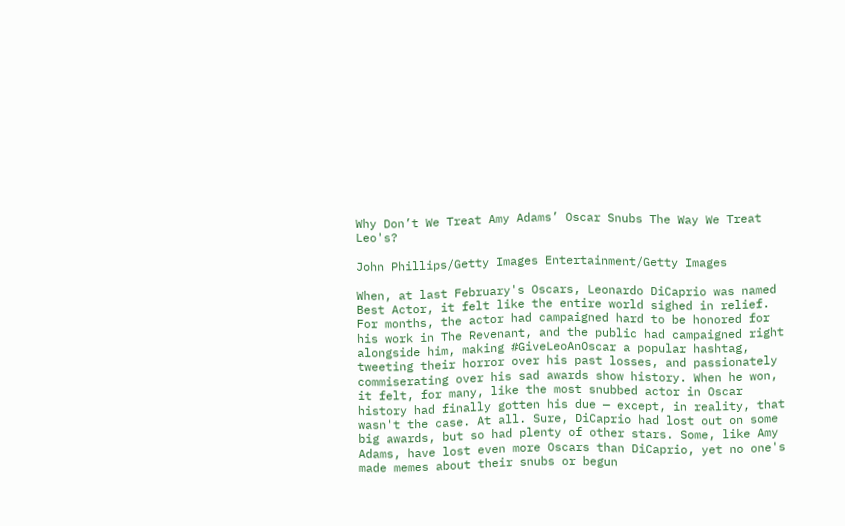Why Don’t We Treat Amy Adams’ Oscar Snubs The Way We Treat Leo's?

John Phillips/Getty Images Entertainment/Getty Images

When, at last February's Oscars, Leonardo DiCaprio was named Best Actor, it felt like the entire world sighed in relief. For months, the actor had campaigned hard to be honored for his work in The Revenant, and the public had campaigned right alongside him, making #GiveLeoAnOscar a popular hashtag, tweeting their horror over his past losses, and passionately commiserating over his sad awards show history. When he won, it felt, for many, like the most snubbed actor in Oscar history had finally gotten his due — except, in reality, that wasn't the case. At all. Sure, DiCaprio had lost out on some big awards, but so had plenty of other stars. Some, like Amy Adams, have lost even more Oscars than DiCaprio, yet no one's made memes about their snubs or begun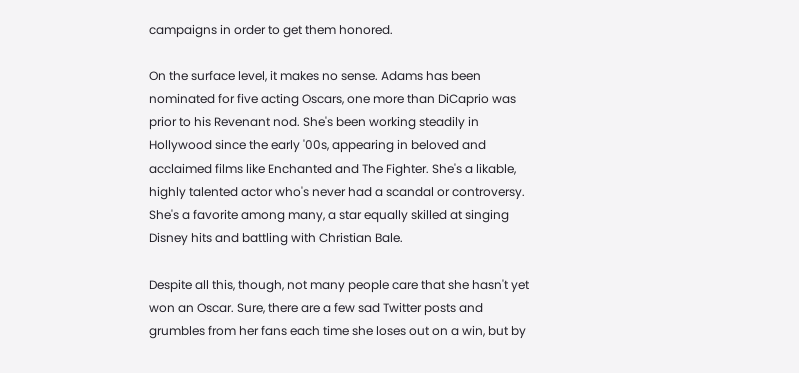campaigns in order to get them honored.

On the surface level, it makes no sense. Adams has been nominated for five acting Oscars, one more than DiCaprio was prior to his Revenant nod. She's been working steadily in Hollywood since the early '00s, appearing in beloved and acclaimed films like Enchanted and The Fighter. She's a likable, highly talented actor who's never had a scandal or controversy. She's a favorite among many, a star equally skilled at singing Disney hits and battling with Christian Bale.

Despite all this, though, not many people care that she hasn't yet won an Oscar. Sure, there are a few sad Twitter posts and grumbles from her fans each time she loses out on a win, but by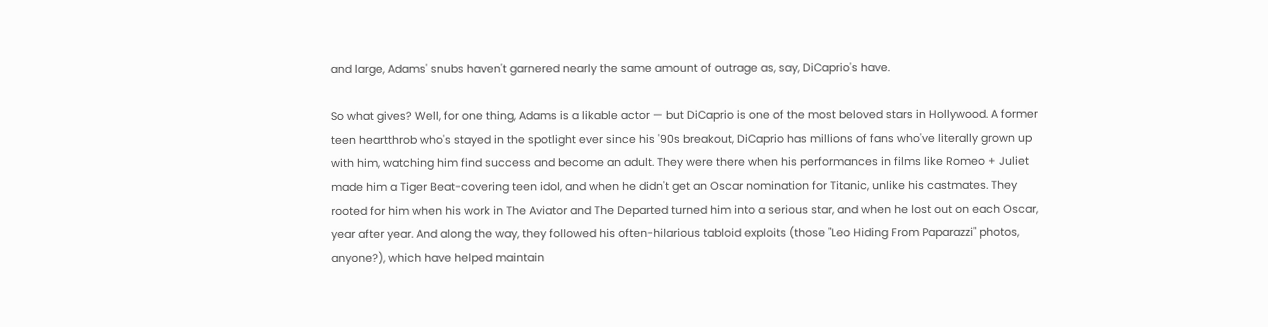and large, Adams' snubs haven't garnered nearly the same amount of outrage as, say, DiCaprio's have.

So what gives? Well, for one thing, Adams is a likable actor — but DiCaprio is one of the most beloved stars in Hollywood. A former teen heartthrob who's stayed in the spotlight ever since his '90s breakout, DiCaprio has millions of fans who've literally grown up with him, watching him find success and become an adult. They were there when his performances in films like Romeo + Juliet made him a Tiger Beat-covering teen idol, and when he didn't get an Oscar nomination for Titanic, unlike his castmates. They rooted for him when his work in The Aviator and The Departed turned him into a serious star, and when he lost out on each Oscar, year after year. And along the way, they followed his often-hilarious tabloid exploits (those "Leo Hiding From Paparazzi" photos, anyone?), which have helped maintain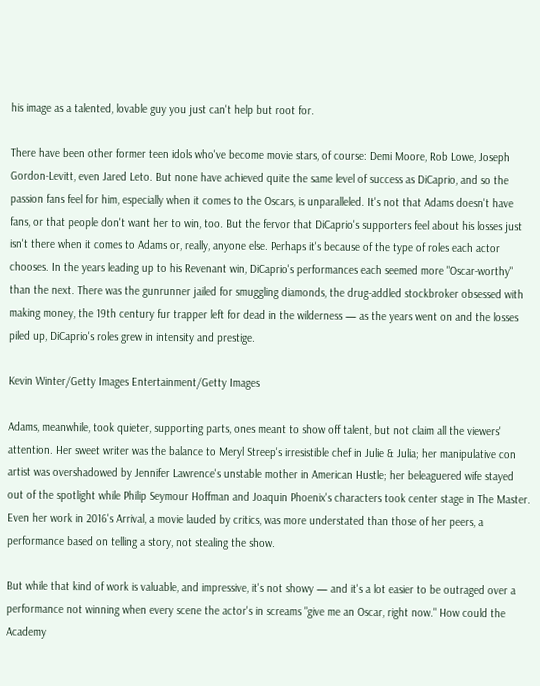his image as a talented, lovable guy you just can't help but root for.

There have been other former teen idols who've become movie stars, of course: Demi Moore, Rob Lowe, Joseph Gordon-Levitt, even Jared Leto. But none have achieved quite the same level of success as DiCaprio, and so the passion fans feel for him, especially when it comes to the Oscars, is unparalleled. It's not that Adams doesn't have fans, or that people don't want her to win, too. But the fervor that DiCaprio's supporters feel about his losses just isn't there when it comes to Adams or, really, anyone else. Perhaps it's because of the type of roles each actor chooses. In the years leading up to his Revenant win, DiCaprio's performances each seemed more "Oscar-worthy" than the next. There was the gunrunner jailed for smuggling diamonds, the drug-addled stockbroker obsessed with making money, the 19th century fur trapper left for dead in the wilderness — as the years went on and the losses piled up, DiCaprio's roles grew in intensity and prestige.

Kevin Winter/Getty Images Entertainment/Getty Images

Adams, meanwhile, took quieter, supporting parts, ones meant to show off talent, but not claim all the viewers' attention. Her sweet writer was the balance to Meryl Streep's irresistible chef in Julie & Julia; her manipulative con artist was overshadowed by Jennifer Lawrence's unstable mother in American Hustle; her beleaguered wife stayed out of the spotlight while Philip Seymour Hoffman and Joaquin Phoenix's characters took center stage in The Master. Even her work in 2016's Arrival, a movie lauded by critics, was more understated than those of her peers, a performance based on telling a story, not stealing the show.

But while that kind of work is valuable, and impressive, it's not showy — and it's a lot easier to be outraged over a performance not winning when every scene the actor's in screams "give me an Oscar, right now." How could the Academy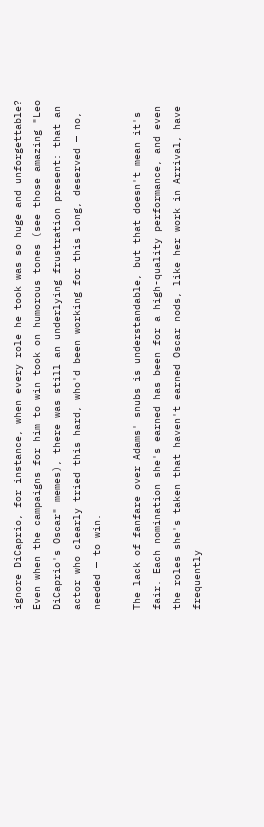ignore DiCaprio, for instance, when every role he took was so huge and unforgettable? Even when the campaigns for him to win took on humorous tones (see those amazing "Leo DiCaprio's Oscar" memes), there was still an underlying frustration present: that an actor who clearly tried this hard, who'd been working for this long, deserved — no, needed — to win.

The lack of fanfare over Adams' snubs is understandable, but that doesn't mean it's fair. Each nomination she's earned has been for a high-quality performance, and even the roles she's taken that haven't earned Oscar nods, like her work in Arrival, have frequently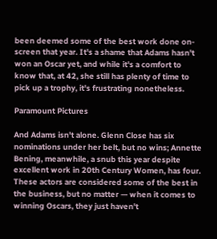been deemed some of the best work done on-screen that year. It's a shame that Adams hasn't won an Oscar yet, and while it's a comfort to know that, at 42, she still has plenty of time to pick up a trophy, it's frustrating nonetheless.

Paramount Pictures

And Adams isn't alone. Glenn Close has six nominations under her belt, but no wins; Annette Bening, meanwhile, a snub this year despite excellent work in 20th Century Women, has four. These actors are considered some of the best in the business, but no matter — when it comes to winning Oscars, they just haven't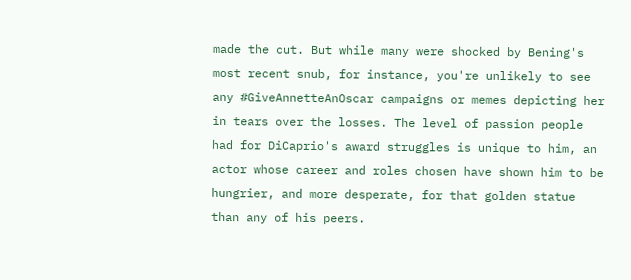made the cut. But while many were shocked by Bening's most recent snub, for instance, you're unlikely to see any #GiveAnnetteAnOscar campaigns or memes depicting her in tears over the losses. The level of passion people had for DiCaprio's award struggles is unique to him, an actor whose career and roles chosen have shown him to be hungrier, and more desperate, for that golden statue than any of his peers.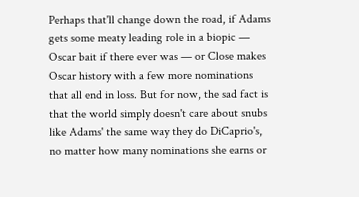Perhaps that'll change down the road, if Adams gets some meaty leading role in a biopic — Oscar bait if there ever was — or Close makes Oscar history with a few more nominations that all end in loss. But for now, the sad fact is that the world simply doesn't care about snubs like Adams' the same way they do DiCaprio's, no matter how many nominations she earns or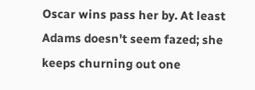Oscar wins pass her by. At least Adams doesn't seem fazed; she keeps churning out one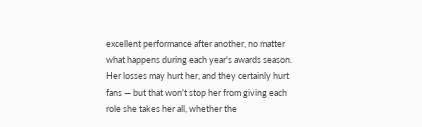excellent performance after another, no matter what happens during each year's awards season. Her losses may hurt her, and they certainly hurt fans — but that won't stop her from giving each role she takes her all, whether the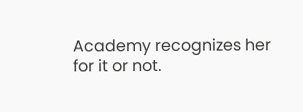Academy recognizes her for it or not.